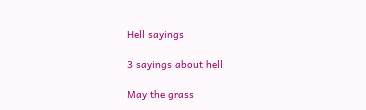Hell sayings

3 sayings about hell

May the grass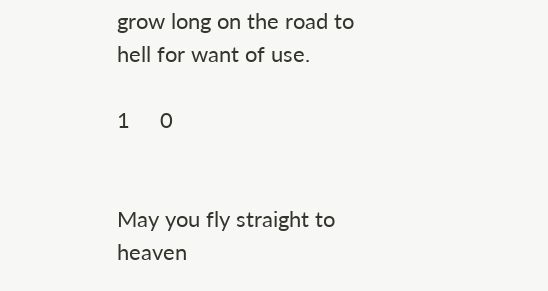grow long on the road to hell for want of use.

1     0


May you fly straight to heaven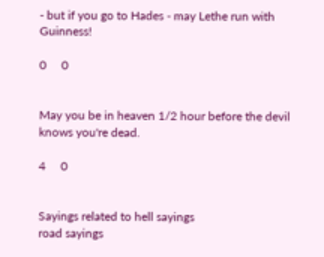- but if you go to Hades - may Lethe run with Guinness!

0     0


May you be in heaven 1/2 hour before the devil knows you're dead.

4     0


Sayings related to hell sayings
road sayings